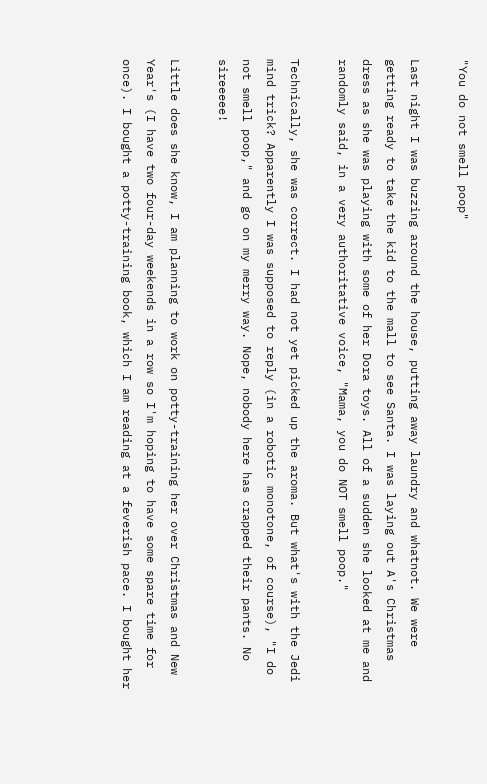"You do not smell poop"

Last night I was buzzing around the house, putting away laundry and whatnot. We were getting ready to take the kid to the mall to see Santa. I was laying out A's Christmas dress as she was playing with some of her Dora toys. All of a sudden she looked at me and randomly said, in a very authoritative voice, "Mama, you do NOT smell poop."

Technically, she was correct. I had not yet picked up the aroma. But what's with the Jedi mind trick? Apparently I was supposed to reply (in a robotic monotone, of course), "I do not smell poop," and go on my merry way. Nope, nobody here has crapped their pants. No sireeeee!

Little does she know, I am planning to work on potty-training her over Christmas and New Year's (I have two four-day weekends in a row so I'm hoping to have some spare time for once). I bought a potty-training book, which I am reading at a feverish pace. I bought her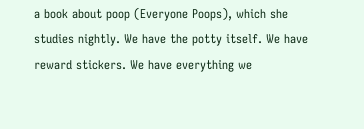a book about poop (Everyone Poops), which she studies nightly. We have the potty itself. We have reward stickers. We have everything we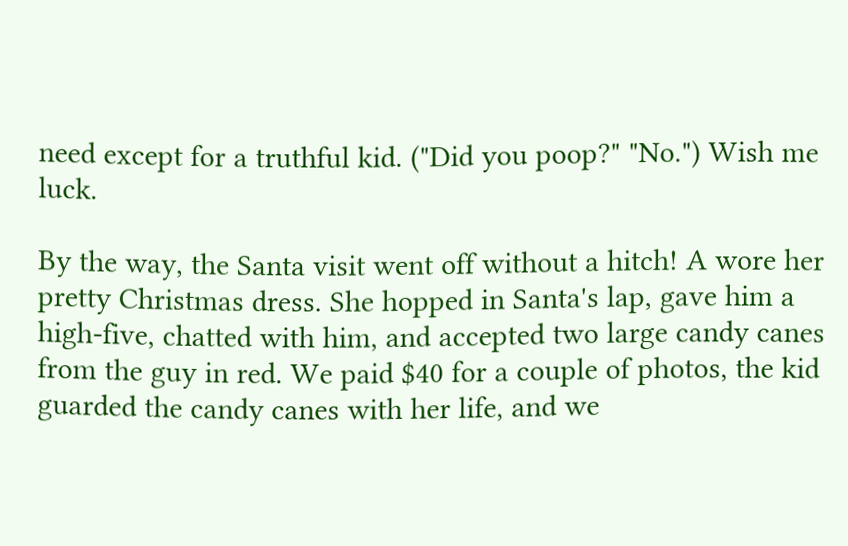need except for a truthful kid. ("Did you poop?" "No.") Wish me luck.

By the way, the Santa visit went off without a hitch! A wore her pretty Christmas dress. She hopped in Santa's lap, gave him a high-five, chatted with him, and accepted two large candy canes from the guy in red. We paid $40 for a couple of photos, the kid guarded the candy canes with her life, and we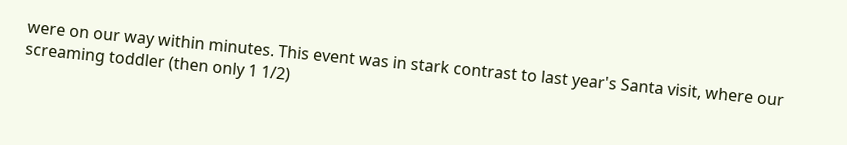were on our way within minutes. This event was in stark contrast to last year's Santa visit, where our screaming toddler (then only 1 1/2)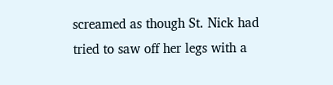screamed as though St. Nick had tried to saw off her legs with a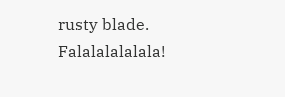rusty blade. Falalalalalala!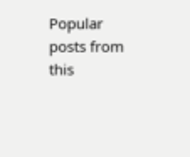Popular posts from this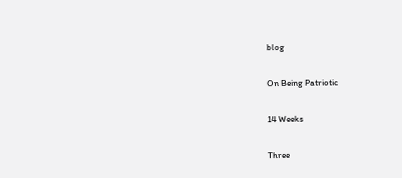blog

On Being Patriotic

14 Weeks

Three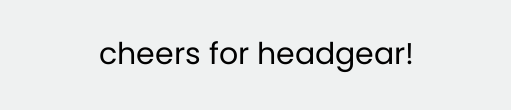cheers for headgear!